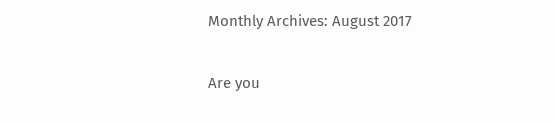Monthly Archives: August 2017

Are you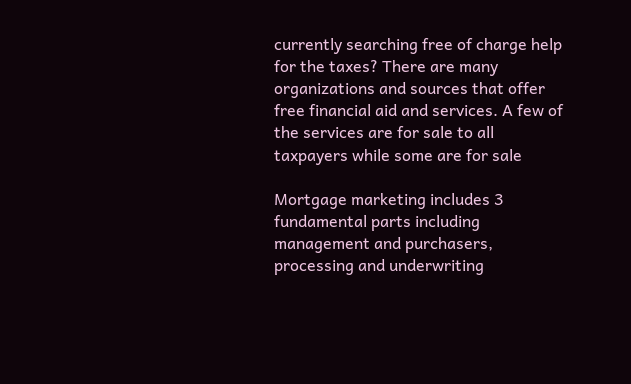currently searching free of charge help for the taxes? There are many organizations and sources that offer free financial aid and services. A few of the services are for sale to all taxpayers while some are for sale

Mortgage marketing includes 3 fundamental parts including management and purchasers, processing and underwriting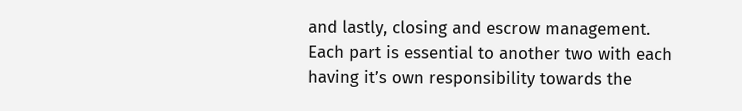and lastly, closing and escrow management. Each part is essential to another two with each having it’s own responsibility towards the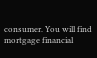consumer. You will find mortgage financial